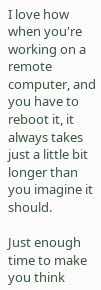I love how when you're working on a remote computer, and you have to reboot it, it always takes just a little bit longer than you imagine it should.

Just enough time to make you think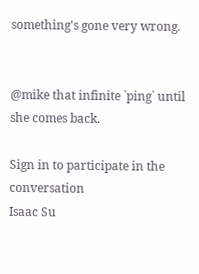something's gone very wrong.


@mike that infinite `ping` until she comes back.

Sign in to participate in the conversation
Isaac Su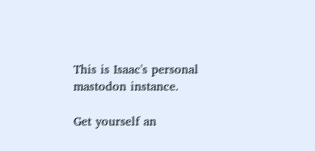This is Isaac's personal mastodon instance.

Get yourself an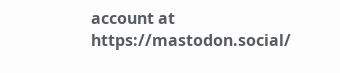account at https://mastodon.social/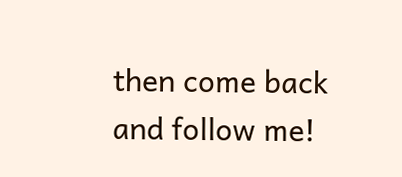then come back and follow me!